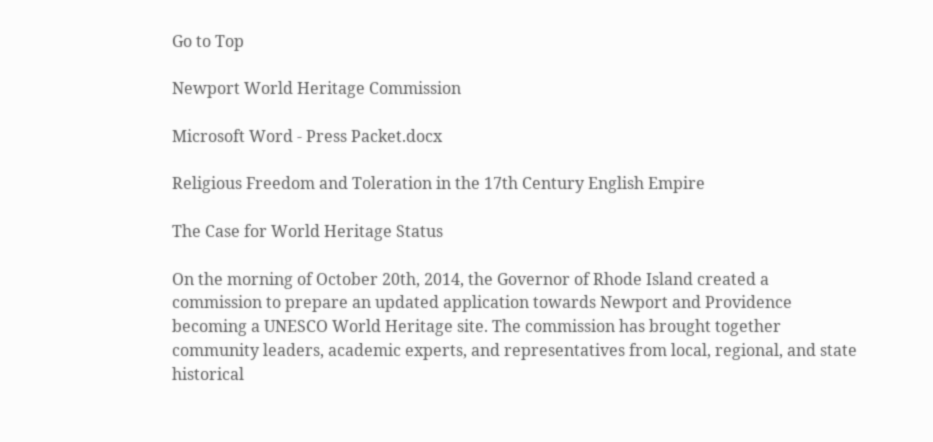Go to Top

Newport World Heritage Commission

Microsoft Word - Press Packet.docx

Religious Freedom and Toleration in the 17th Century English Empire

The Case for World Heritage Status

On the morning of October 20th, 2014, the Governor of Rhode Island created a commission to prepare an updated application towards Newport and Providence becoming a UNESCO World Heritage site. The commission has brought together community leaders, academic experts, and representatives from local, regional, and state historical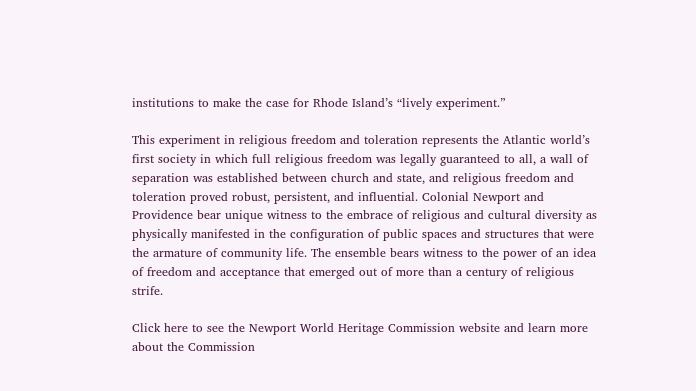institutions to make the case for Rhode Island’s “lively experiment.”

This experiment in religious freedom and toleration represents the Atlantic world’s first society in which full religious freedom was legally guaranteed to all, a wall of separation was established between church and state, and religious freedom and toleration proved robust, persistent, and influential. Colonial Newport and Providence bear unique witness to the embrace of religious and cultural diversity as physically manifested in the configuration of public spaces and structures that were the armature of community life. The ensemble bears witness to the power of an idea of freedom and acceptance that emerged out of more than a century of religious strife.

Click here to see the Newport World Heritage Commission website and learn more about the Commission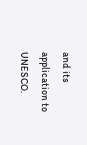and its application to UNESCO.